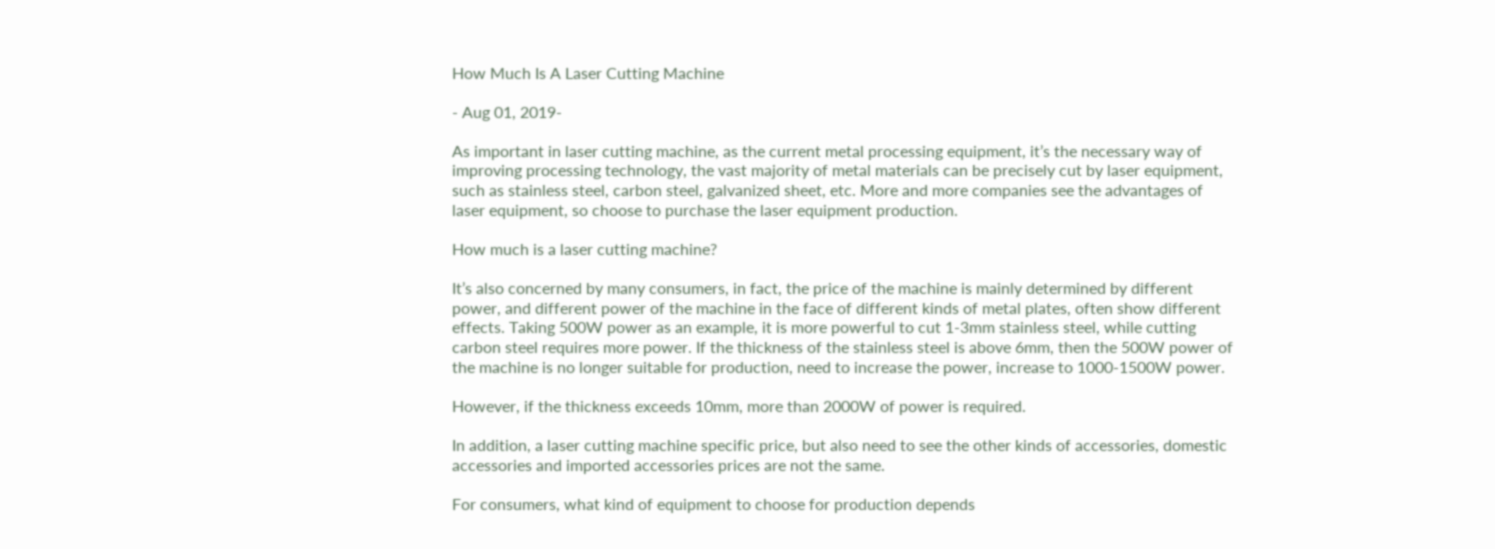How Much Is A Laser Cutting Machine

- Aug 01, 2019-

As important in laser cutting machine, as the current metal processing equipment, it’s the necessary way of improving processing technology, the vast majority of metal materials can be precisely cut by laser equipment, such as stainless steel, carbon steel, galvanized sheet, etc. More and more companies see the advantages of laser equipment, so choose to purchase the laser equipment production.

How much is a laser cutting machine?

It’s also concerned by many consumers, in fact, the price of the machine is mainly determined by different power, and different power of the machine in the face of different kinds of metal plates, often show different effects. Taking 500W power as an example, it is more powerful to cut 1-3mm stainless steel, while cutting carbon steel requires more power. If the thickness of the stainless steel is above 6mm, then the 500W power of the machine is no longer suitable for production, need to increase the power, increase to 1000-1500W power.

However, if the thickness exceeds 10mm, more than 2000W of power is required.

In addition, a laser cutting machine specific price, but also need to see the other kinds of accessories, domestic accessories and imported accessories prices are not the same.

For consumers, what kind of equipment to choose for production depends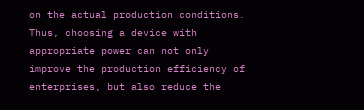on the actual production conditions. Thus, choosing a device with appropriate power can not only improve the production efficiency of enterprises, but also reduce the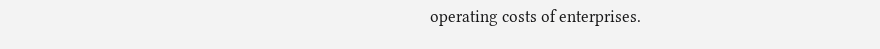operating costs of enterprises.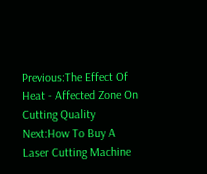Previous:The Effect Of Heat - Affected Zone On Cutting Quality Next:How To Buy A Laser Cutting Machine